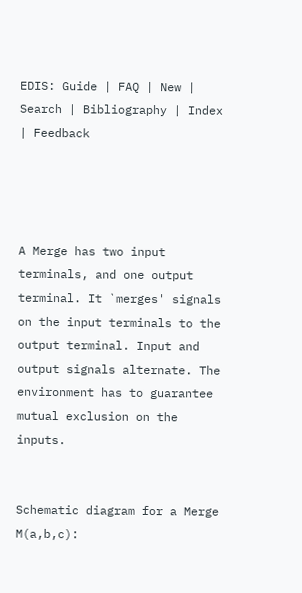EDIS: Guide | FAQ | New | Search | Bibliography | Index | Feedback




A Merge has two input terminals, and one output terminal. It `merges' signals on the input terminals to the output terminal. Input and output signals alternate. The environment has to guarantee mutual exclusion on the inputs.


Schematic diagram for a Merge M(a,b,c):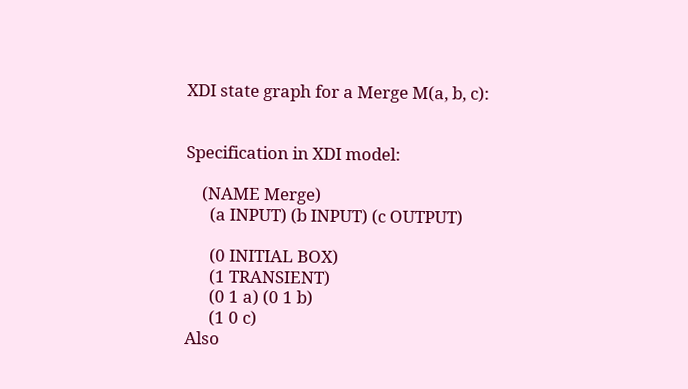XDI state graph for a Merge M(a, b, c):


Specification in XDI model:

    (NAME Merge)
      (a INPUT) (b INPUT) (c OUTPUT)

      (0 INITIAL BOX)
      (1 TRANSIENT)
      (0 1 a) (0 1 b)
      (1 0 c)
Also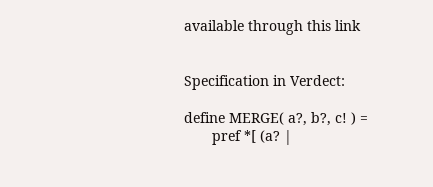available through this link


Specification in Verdect:

define MERGE( a?, b?, c! ) =
       pref *[ (a? |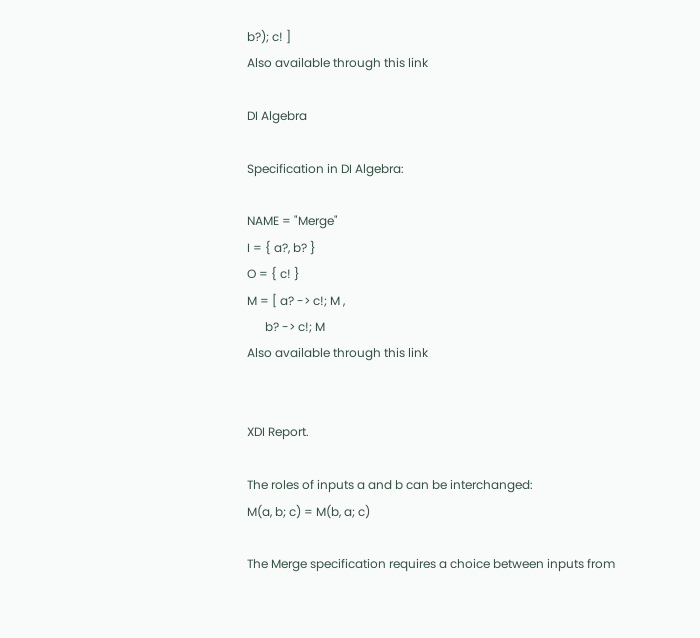b?); c! ]
Also available through this link

DI Algebra

Specification in DI Algebra:

NAME = "Merge"
I = { a?, b? }
O = { c! }
M = [ a? -> c!; M ,
      b? -> c!; M
Also available through this link


XDI Report.

The roles of inputs a and b can be interchanged:
M(a, b; c) = M(b, a; c)

The Merge specification requires a choice between inputs from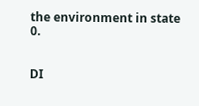the environment in state 0.


DI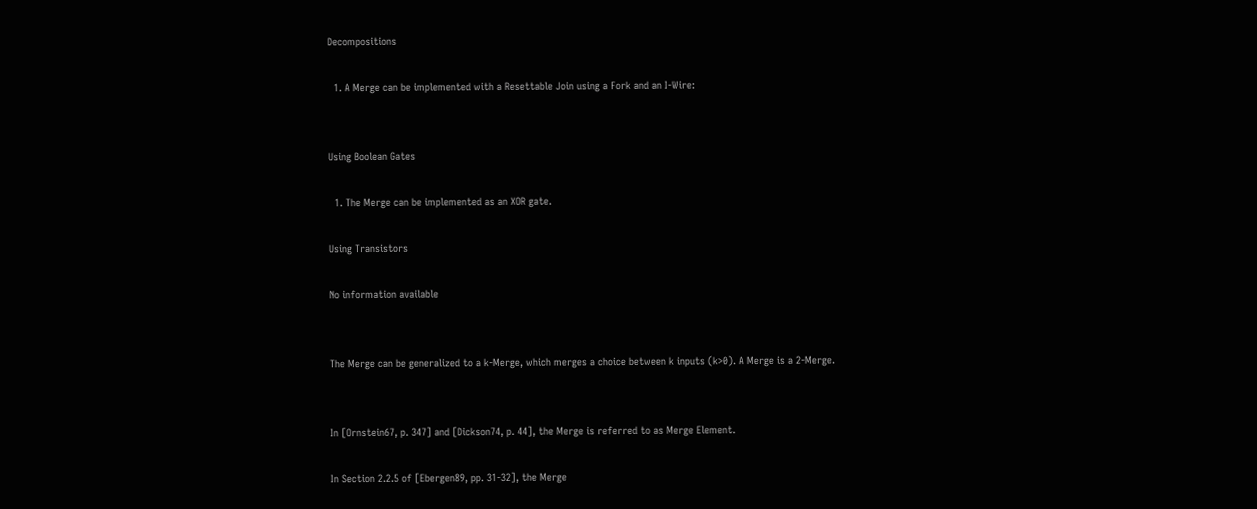Decompositions

  1. A Merge can be implemented with a Resettable Join using a Fork and an I-Wire:


Using Boolean Gates

  1. The Merge can be implemented as an XOR gate.

Using Transistors

No information available


The Merge can be generalized to a k-Merge, which merges a choice between k inputs (k>0). A Merge is a 2-Merge.


In [Ornstein67, p. 347] and [Dickson74, p. 44], the Merge is referred to as Merge Element.

In Section 2.2.5 of [Ebergen89, pp. 31-32], the Merge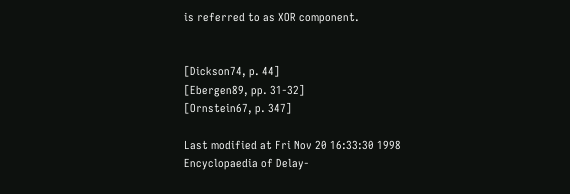is referred to as XOR component.


[Dickson74, p. 44]
[Ebergen89, pp. 31-32]
[Ornstein67, p. 347]

Last modified at Fri Nov 20 16:33:30 1998
Encyclopaedia of Delay-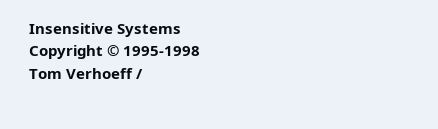Insensitive Systems
Copyright © 1995-1998 Tom Verhoeff /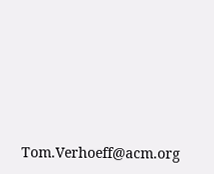Tom.Verhoeff@acm.org